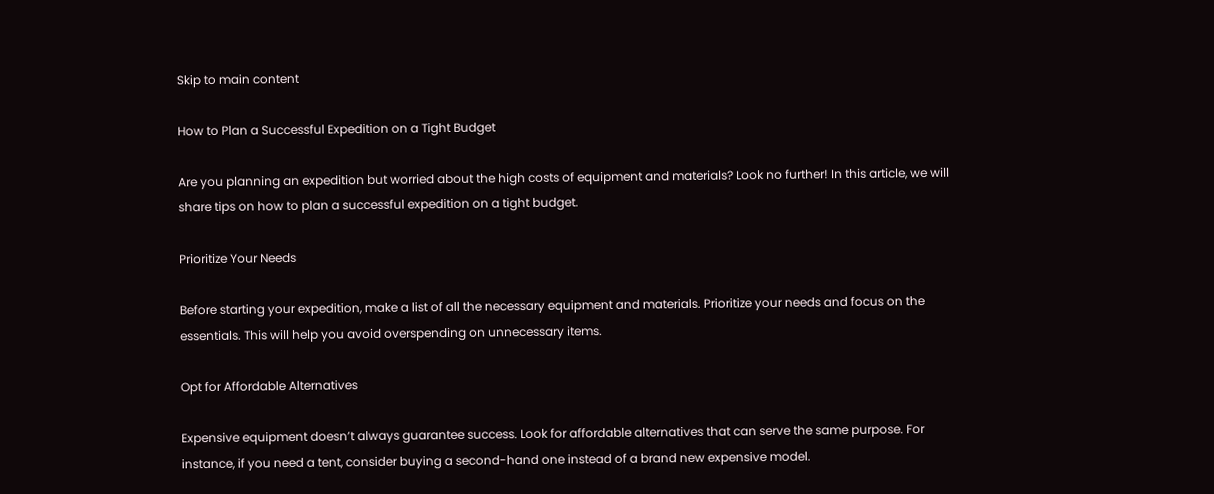Skip to main content

How to Plan a Successful Expedition on a Tight Budget

Are you planning an expedition but worried about the high costs of equipment and materials? Look no further! In this article, we will share tips on how to plan a successful expedition on a tight budget.

Prioritize Your Needs

Before starting your expedition, make a list of all the necessary equipment and materials. Prioritize your needs and focus on the essentials. This will help you avoid overspending on unnecessary items.

Opt for Affordable Alternatives

Expensive equipment doesn’t always guarantee success. Look for affordable alternatives that can serve the same purpose. For instance, if you need a tent, consider buying a second-hand one instead of a brand new expensive model.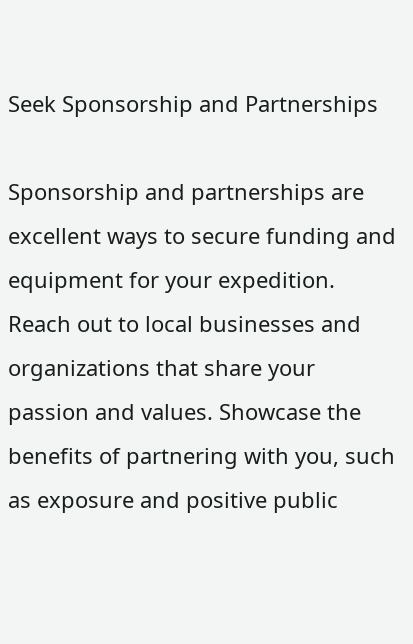Seek Sponsorship and Partnerships

Sponsorship and partnerships are excellent ways to secure funding and equipment for your expedition. Reach out to local businesses and organizations that share your passion and values. Showcase the benefits of partnering with you, such as exposure and positive public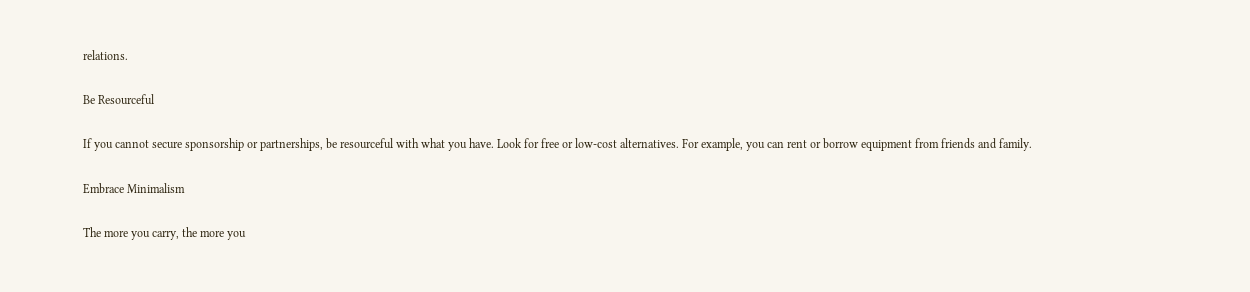relations.

Be Resourceful

If you cannot secure sponsorship or partnerships, be resourceful with what you have. Look for free or low-cost alternatives. For example, you can rent or borrow equipment from friends and family.

Embrace Minimalism

The more you carry, the more you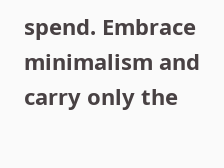spend. Embrace minimalism and carry only the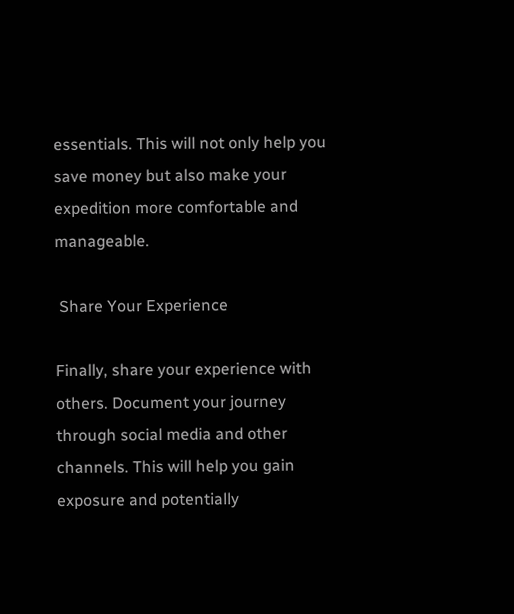essentials. This will not only help you save money but also make your expedition more comfortable and manageable.

 Share Your Experience

Finally, share your experience with others. Document your journey through social media and other channels. This will help you gain exposure and potentially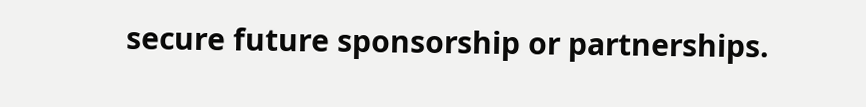secure future sponsorship or partnerships.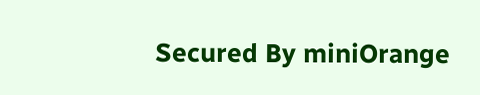Secured By miniOrange